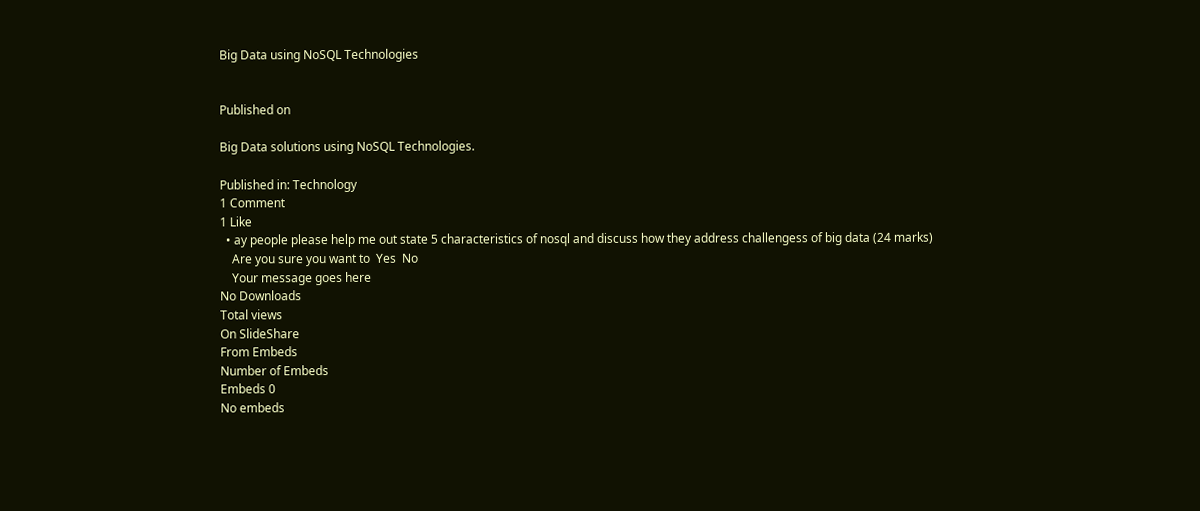Big Data using NoSQL Technologies


Published on

Big Data solutions using NoSQL Technologies.

Published in: Technology
1 Comment
1 Like
  • ay people please help me out state 5 characteristics of nosql and discuss how they address challengess of big data (24 marks)
    Are you sure you want to  Yes  No
    Your message goes here
No Downloads
Total views
On SlideShare
From Embeds
Number of Embeds
Embeds 0
No embeds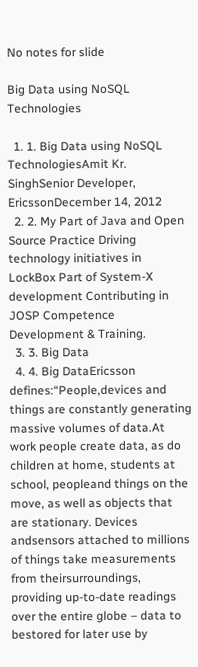No notes for slide

Big Data using NoSQL Technologies

  1. 1. Big Data using NoSQL TechnologiesAmit Kr. SinghSenior Developer, EricssonDecember 14, 2012
  2. 2. My Part of Java and Open Source Practice Driving technology initiatives in LockBox Part of System-X development Contributing in JOSP Competence Development & Training.
  3. 3. Big Data
  4. 4. Big DataEricsson defines:“People,devices and things are constantly generating massive volumes of data.At work people create data, as do children at home, students at school, peopleand things on the move, as well as objects that are stationary. Devices andsensors attached to millions of things take measurements from theirsurroundings, providing up-to-date readings over the entire globe – data to bestored for later use by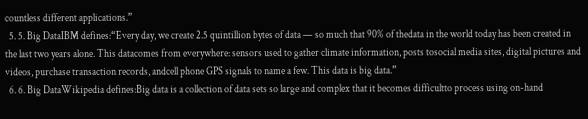countless different applications.”
  5. 5. Big DataIBM defines:“Every day, we create 2.5 quintillion bytes of data — so much that 90% of thedata in the world today has been created in the last two years alone. This datacomes from everywhere: sensors used to gather climate information, posts tosocial media sites, digital pictures and videos, purchase transaction records, andcell phone GPS signals to name a few. This data is big data.”
  6. 6. Big DataWikipedia defines:Big data is a collection of data sets so large and complex that it becomes difficultto process using on-hand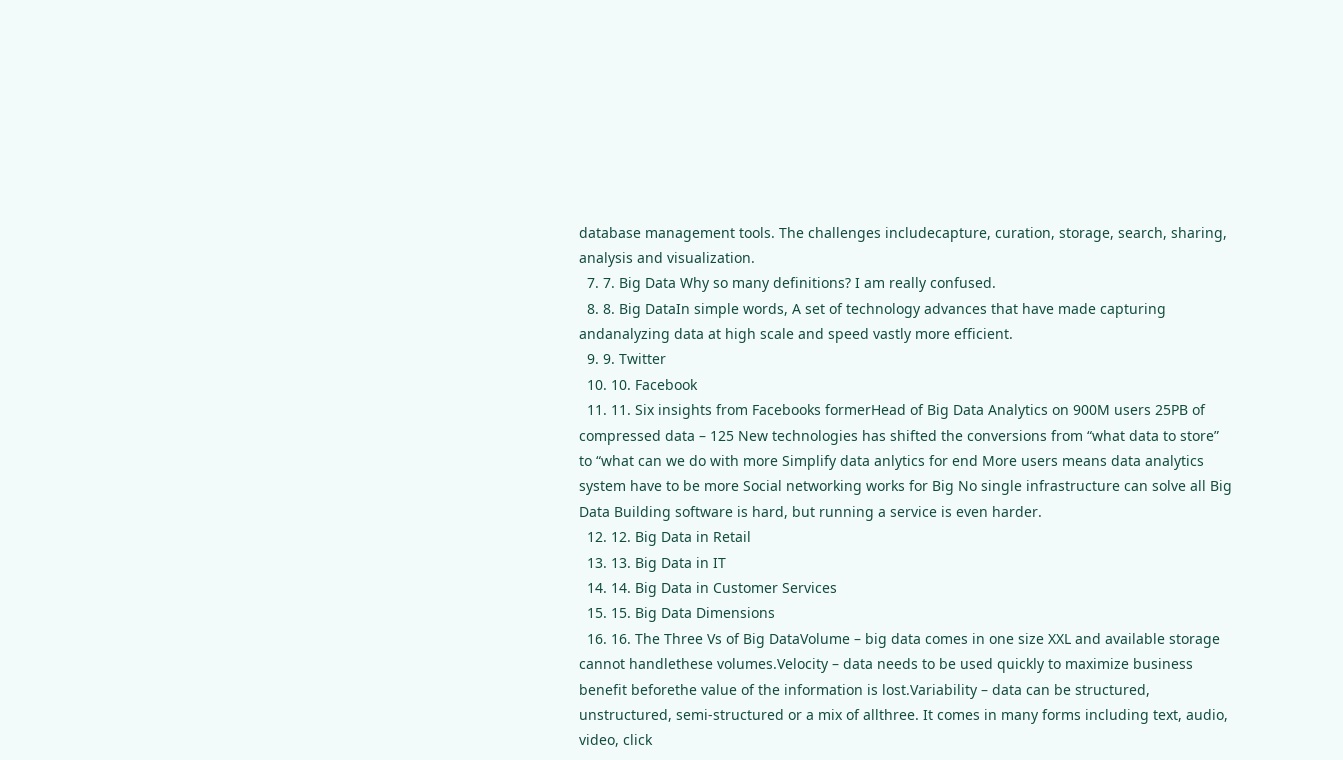database management tools. The challenges includecapture, curation, storage, search, sharing, analysis and visualization.
  7. 7. Big Data Why so many definitions? I am really confused.
  8. 8. Big DataIn simple words, A set of technology advances that have made capturing andanalyzing data at high scale and speed vastly more efficient.
  9. 9. Twitter
  10. 10. Facebook
  11. 11. Six insights from Facebooks formerHead of Big Data Analytics on 900M users 25PB of compressed data – 125 New technologies has shifted the conversions from “what data to store” to “what can we do with more Simplify data anlytics for end More users means data analytics system have to be more Social networking works for Big No single infrastructure can solve all Big Data Building software is hard, but running a service is even harder.
  12. 12. Big Data in Retail
  13. 13. Big Data in IT
  14. 14. Big Data in Customer Services
  15. 15. Big Data Dimensions
  16. 16. The Three Vs of Big DataVolume – big data comes in one size XXL and available storage cannot handlethese volumes.Velocity – data needs to be used quickly to maximize business benefit beforethe value of the information is lost.Variability – data can be structured, unstructured, semi-structured or a mix of allthree. It comes in many forms including text, audio, video, click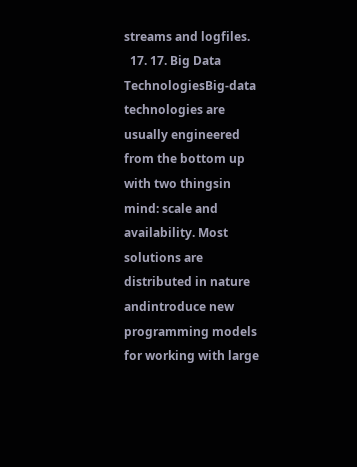streams and logfiles.
  17. 17. Big Data TechnologiesBig-data technologies are usually engineered from the bottom up with two thingsin mind: scale and availability. Most solutions are distributed in nature andintroduce new programming models for working with large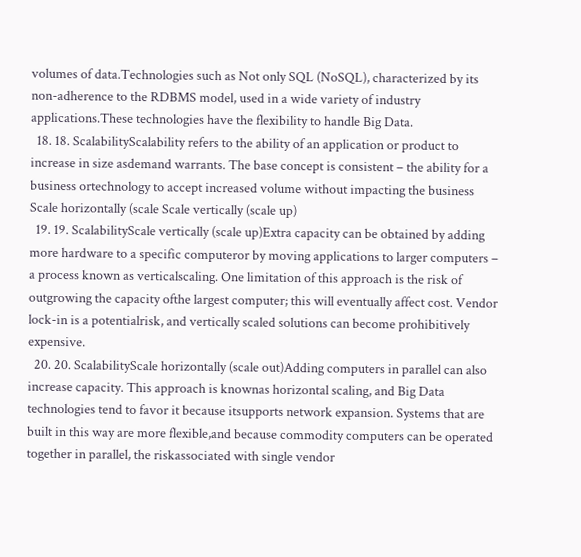volumes of data.Technologies such as Not only SQL (NoSQL), characterized by its non-adherence to the RDBMS model, used in a wide variety of industry applications.These technologies have the flexibility to handle Big Data.
  18. 18. ScalabilityScalability refers to the ability of an application or product to increase in size asdemand warrants. The base concept is consistent – the ability for a business ortechnology to accept increased volume without impacting the business Scale horizontally (scale Scale vertically (scale up)
  19. 19. ScalabilityScale vertically (scale up)Extra capacity can be obtained by adding more hardware to a specific computeror by moving applications to larger computers – a process known as verticalscaling. One limitation of this approach is the risk of outgrowing the capacity ofthe largest computer; this will eventually affect cost. Vendor lock-in is a potentialrisk, and vertically scaled solutions can become prohibitively expensive.
  20. 20. ScalabilityScale horizontally (scale out)Adding computers in parallel can also increase capacity. This approach is knownas horizontal scaling, and Big Data technologies tend to favor it because itsupports network expansion. Systems that are built in this way are more flexible,and because commodity computers can be operated together in parallel, the riskassociated with single vendor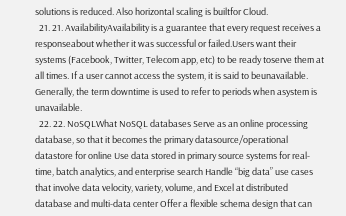solutions is reduced. Also horizontal scaling is builtfor Cloud.
  21. 21. AvailabilityAvailability is a guarantee that every request receives a responseabout whether it was successful or failed.Users want their systems (Facebook, Twitter, Telecom app, etc) to be ready toserve them at all times. If a user cannot access the system, it is said to beunavailable. Generally, the term downtime is used to refer to periods when asystem is unavailable.
  22. 22. NoSQLWhat NoSQL databases Serve as an online processing database, so that it becomes the primary datasource/operational datastore for online Use data stored in primary source systems for real-time, batch analytics, and enterprise search Handle “big data” use cases that involve data velocity, variety, volume, and Excel at distributed database and multi-data center Offer a flexible schema design that can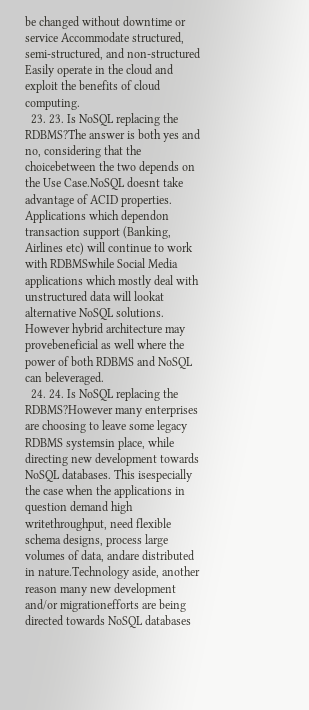be changed without downtime or service Accommodate structured, semi-structured, and non-structured Easily operate in the cloud and exploit the benefits of cloud computing.
  23. 23. Is NoSQL replacing the RDBMS?The answer is both yes and no, considering that the choicebetween the two depends on the Use Case.NoSQL doesnt take advantage of ACID properties. Applications which dependon transaction support (Banking, Airlines etc) will continue to work with RDBMSwhile Social Media applications which mostly deal with unstructured data will lookat alternative NoSQL solutions. However hybrid architecture may provebeneficial as well where the power of both RDBMS and NoSQL can beleveraged.
  24. 24. Is NoSQL replacing the RDBMS?However many enterprises are choosing to leave some legacy RDBMS systemsin place, while directing new development towards NoSQL databases. This isespecially the case when the applications in question demand high writethroughput, need flexible schema designs, process large volumes of data, andare distributed in nature.Technology aside, another reason many new development and/or migrationefforts are being directed towards NoSQL databases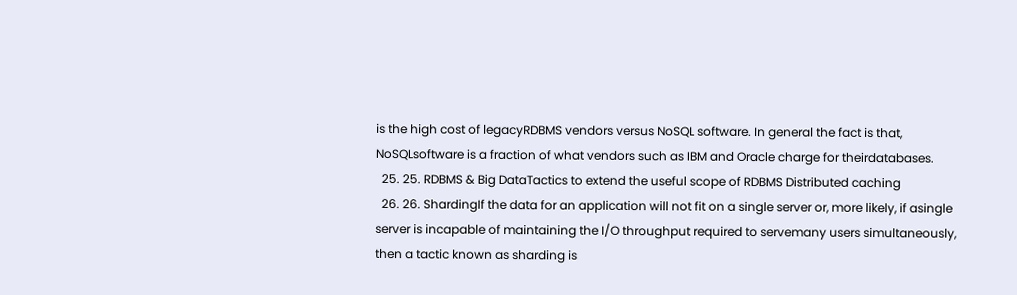is the high cost of legacyRDBMS vendors versus NoSQL software. In general the fact is that, NoSQLsoftware is a fraction of what vendors such as IBM and Oracle charge for theirdatabases.
  25. 25. RDBMS & Big DataTactics to extend the useful scope of RDBMS Distributed caching
  26. 26. ShardingIf the data for an application will not fit on a single server or, more likely, if asingle server is incapable of maintaining the I/O throughput required to servemany users simultaneously, then a tactic known as sharding is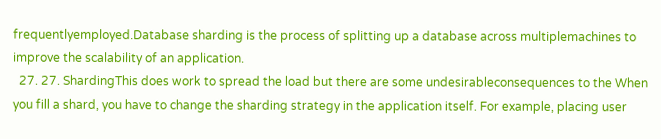frequentlyemployed.Database sharding is the process of splitting up a database across multiplemachines to improve the scalability of an application.
  27. 27. ShardingThis does work to spread the load but there are some undesirableconsequences to the When you fill a shard, you have to change the sharding strategy in the application itself. For example, placing user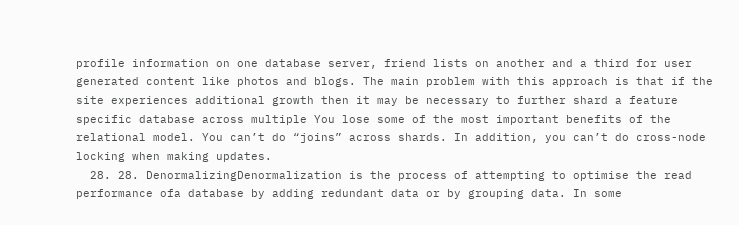profile information on one database server, friend lists on another and a third for user generated content like photos and blogs. The main problem with this approach is that if the site experiences additional growth then it may be necessary to further shard a feature specific database across multiple You lose some of the most important benefits of the relational model. You can’t do “joins” across shards. In addition, you can’t do cross-node locking when making updates.
  28. 28. DenormalizingDenormalization is the process of attempting to optimise the read performance ofa database by adding redundant data or by grouping data. In some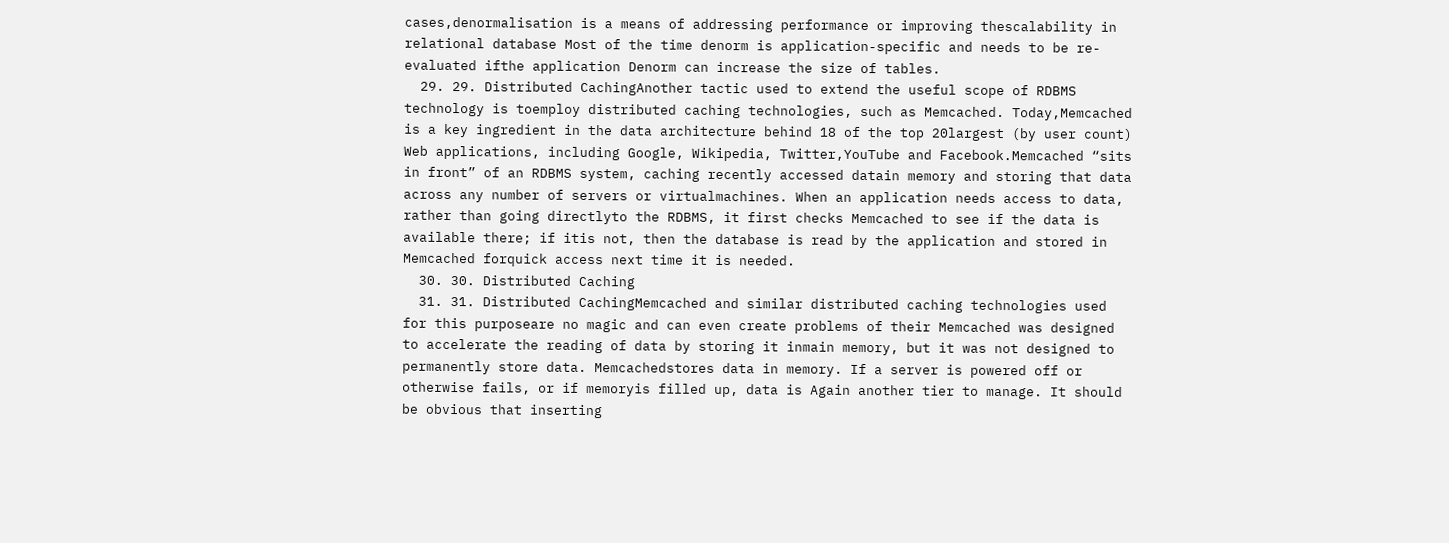cases,denormalisation is a means of addressing performance or improving thescalability in relational database Most of the time denorm is application-specific and needs to be re-evaluated ifthe application Denorm can increase the size of tables.
  29. 29. Distributed CachingAnother tactic used to extend the useful scope of RDBMS technology is toemploy distributed caching technologies, such as Memcached. Today,Memcached is a key ingredient in the data architecture behind 18 of the top 20largest (by user count) Web applications, including Google, Wikipedia, Twitter,YouTube and Facebook.Memcached “sits in front” of an RDBMS system, caching recently accessed datain memory and storing that data across any number of servers or virtualmachines. When an application needs access to data, rather than going directlyto the RDBMS, it first checks Memcached to see if the data is available there; if itis not, then the database is read by the application and stored in Memcached forquick access next time it is needed.
  30. 30. Distributed Caching
  31. 31. Distributed CachingMemcached and similar distributed caching technologies used for this purposeare no magic and can even create problems of their Memcached was designed to accelerate the reading of data by storing it inmain memory, but it was not designed to permanently store data. Memcachedstores data in memory. If a server is powered off or otherwise fails, or if memoryis filled up, data is Again another tier to manage. It should be obvious that inserting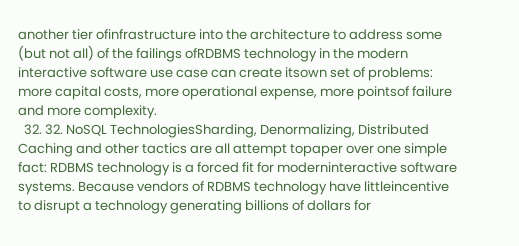another tier ofinfrastructure into the architecture to address some (but not all) of the failings ofRDBMS technology in the modern interactive software use case can create itsown set of problems: more capital costs, more operational expense, more pointsof failure and more complexity.
  32. 32. NoSQL TechnologiesSharding, Denormalizing, Distributed Caching and other tactics are all attempt topaper over one simple fact: RDBMS technology is a forced fit for moderninteractive software systems. Because vendors of RDBMS technology have littleincentive to disrupt a technology generating billions of dollars for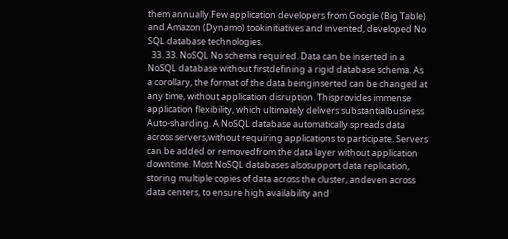them annually.Few application developers from Google (Big Table) and Amazon (Dynamo) tookinitiatives and invented, developed No SQL database technologies.
  33. 33. NoSQL No schema required. Data can be inserted in a NoSQL database without firstdefining a rigid database schema. As a corollary, the format of the data beinginserted can be changed at any time, without application disruption. Thisprovides immense application flexibility, which ultimately delivers substantialbusiness Auto-sharding. A NoSQL database automatically spreads data across servers,without requiring applications to participate. Servers can be added or removedfrom the data layer without application downtime. Most NoSQL databases alsosupport data replication, storing multiple copies of data across the cluster, andeven across data centers, to ensure high availability and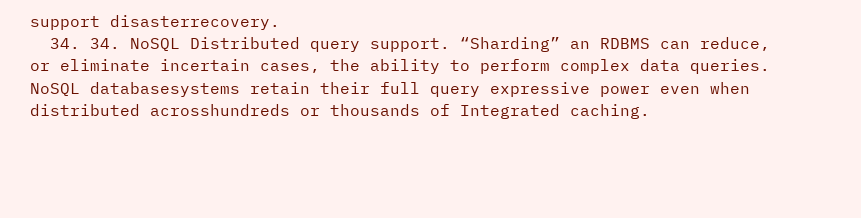support disasterrecovery.
  34. 34. NoSQL Distributed query support. “Sharding” an RDBMS can reduce, or eliminate incertain cases, the ability to perform complex data queries. NoSQL databasesystems retain their full query expressive power even when distributed acrosshundreds or thousands of Integrated caching.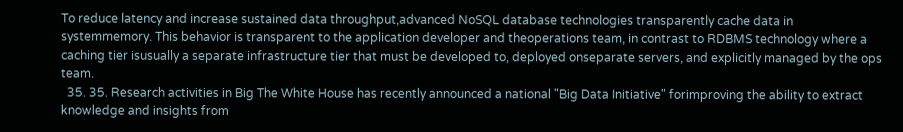To reduce latency and increase sustained data throughput,advanced NoSQL database technologies transparently cache data in systemmemory. This behavior is transparent to the application developer and theoperations team, in contrast to RDBMS technology where a caching tier isusually a separate infrastructure tier that must be developed to, deployed onseparate servers, and explicitly managed by the ops team.
  35. 35. Research activities in Big The White House has recently announced a national "Big Data Initiative" forimproving the ability to extract knowledge and insights from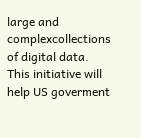large and complexcollections of digital data. This initiative will help US goverment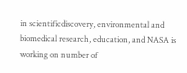in scientificdiscovery, environmental and biomedical research, education, and NASA is working on number of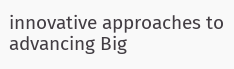innovative approaches to advancing Big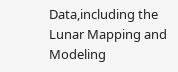Data,including the Lunar Mapping and Modeling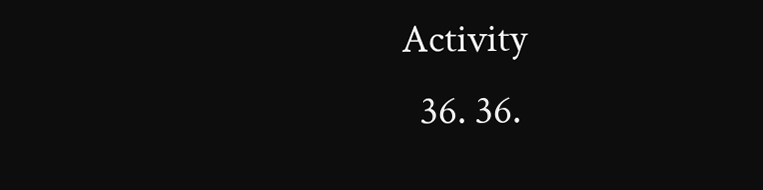Activity
  36. 36.